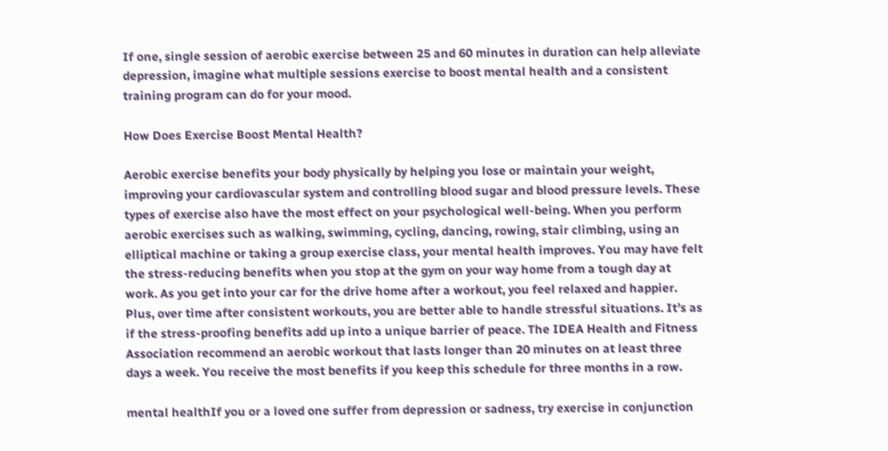If one, single session of aerobic exercise between 25 and 60 minutes in duration can help alleviate depression, imagine what multiple sessions exercise to boost mental health and a consistent training program can do for your mood.

How Does Exercise Boost Mental Health?

Aerobic exercise benefits your body physically by helping you lose or maintain your weight, improving your cardiovascular system and controlling blood sugar and blood pressure levels. These types of exercise also have the most effect on your psychological well-being. When you perform aerobic exercises such as walking, swimming, cycling, dancing, rowing, stair climbing, using an elliptical machine or taking a group exercise class, your mental health improves. You may have felt the stress-reducing benefits when you stop at the gym on your way home from a tough day at work. As you get into your car for the drive home after a workout, you feel relaxed and happier. Plus, over time after consistent workouts, you are better able to handle stressful situations. It’s as if the stress-proofing benefits add up into a unique barrier of peace. The IDEA Health and Fitness Association recommend an aerobic workout that lasts longer than 20 minutes on at least three days a week. You receive the most benefits if you keep this schedule for three months in a row.

mental healthIf you or a loved one suffer from depression or sadness, try exercise in conjunction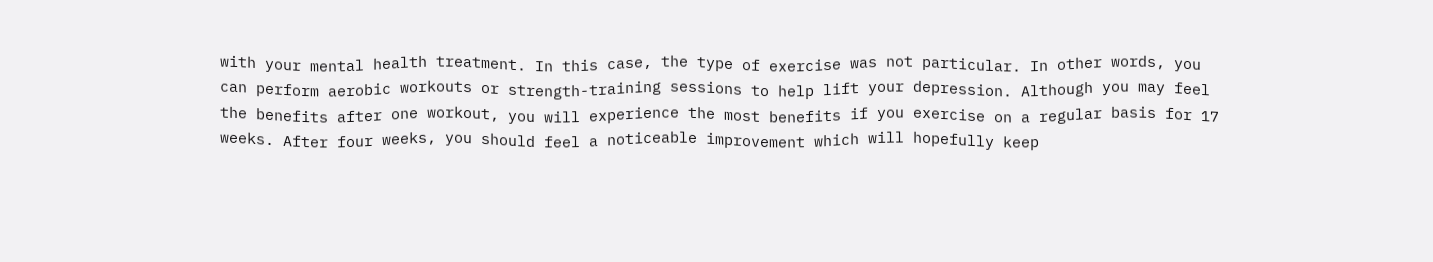with your mental health treatment. In this case, the type of exercise was not particular. In other words, you can perform aerobic workouts or strength-training sessions to help lift your depression. Although you may feel the benefits after one workout, you will experience the most benefits if you exercise on a regular basis for 17 weeks. After four weeks, you should feel a noticeable improvement which will hopefully keep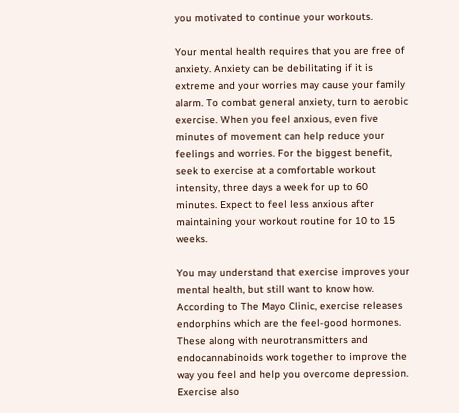you motivated to continue your workouts.

Your mental health requires that you are free of anxiety. Anxiety can be debilitating if it is extreme and your worries may cause your family alarm. To combat general anxiety, turn to aerobic exercise. When you feel anxious, even five minutes of movement can help reduce your feelings and worries. For the biggest benefit, seek to exercise at a comfortable workout intensity, three days a week for up to 60 minutes. Expect to feel less anxious after maintaining your workout routine for 10 to 15 weeks.

You may understand that exercise improves your mental health, but still want to know how. According to The Mayo Clinic, exercise releases endorphins which are the feel-good hormones. These along with neurotransmitters and endocannabinoids work together to improve the way you feel and help you overcome depression. Exercise also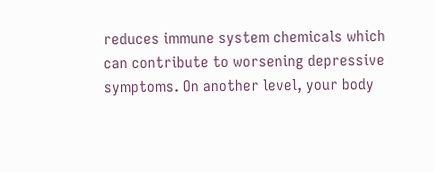reduces immune system chemicals which can contribute to worsening depressive symptoms. On another level, your body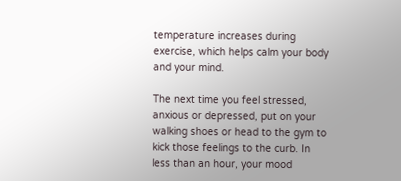temperature increases during exercise, which helps calm your body and your mind.

The next time you feel stressed, anxious or depressed, put on your walking shoes or head to the gym to kick those feelings to the curb. In less than an hour, your mood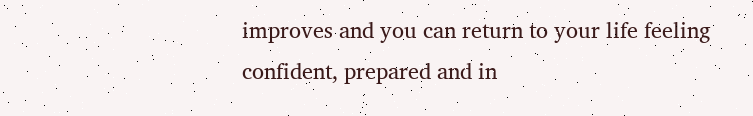improves and you can return to your life feeling confident, prepared and in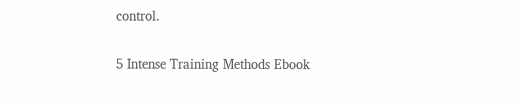control.

5 Intense Training Methods Ebook